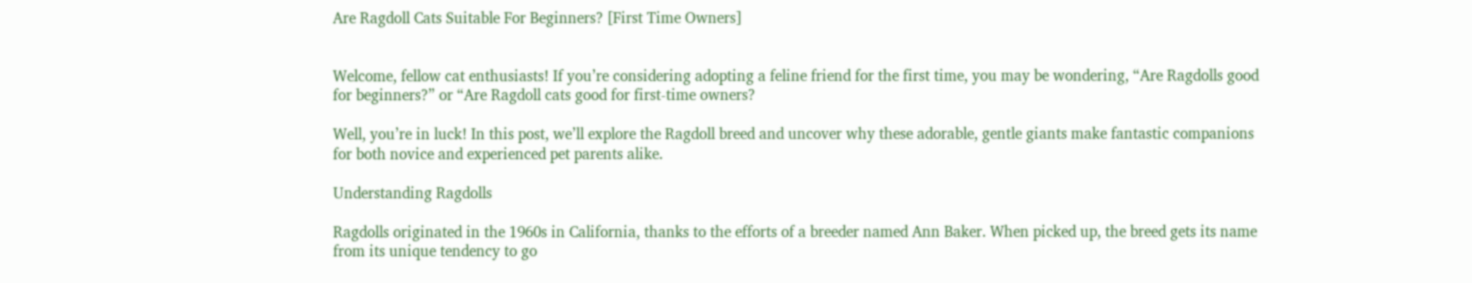Are Ragdoll Cats Suitable For Beginners? [First Time Owners]


Welcome, fellow cat enthusiasts! If you’re considering adopting a feline friend for the first time, you may be wondering, “Are Ragdolls good for beginners?” or “Are Ragdoll cats good for first-time owners?

Well, you’re in luck! In this post, we’ll explore the Ragdoll breed and uncover why these adorable, gentle giants make fantastic companions for both novice and experienced pet parents alike.

Understanding Ragdolls

Ragdolls originated in the 1960s in California, thanks to the efforts of a breeder named Ann Baker. When picked up, the breed gets its name from its unique tendency to go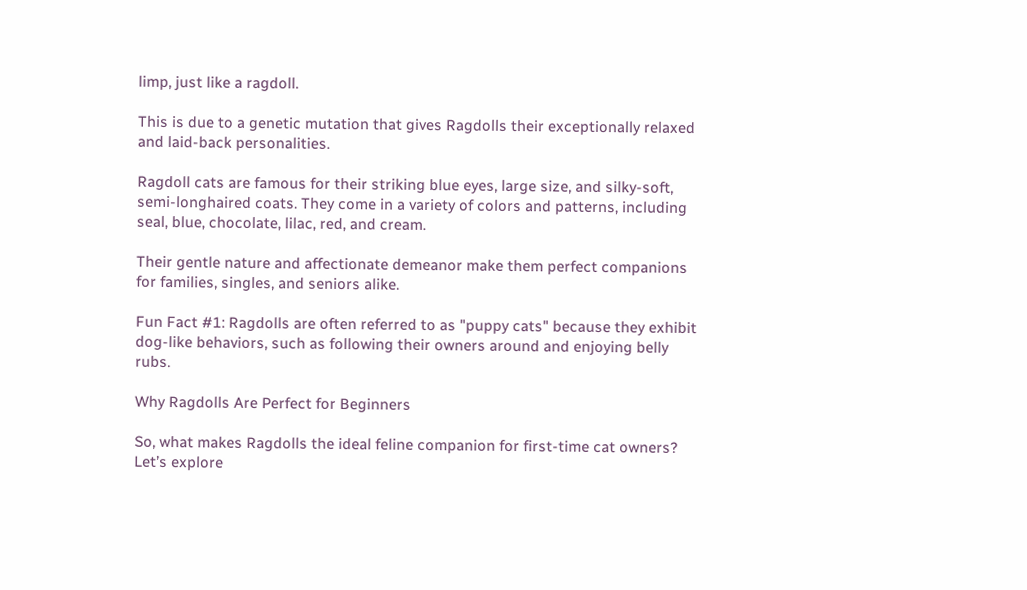limp, just like a ragdoll.

This is due to a genetic mutation that gives Ragdolls their exceptionally relaxed and laid-back personalities.

Ragdoll cats are famous for their striking blue eyes, large size, and silky-soft, semi-longhaired coats. They come in a variety of colors and patterns, including seal, blue, chocolate, lilac, red, and cream.

Their gentle nature and affectionate demeanor make them perfect companions for families, singles, and seniors alike.

Fun Fact #1: Ragdolls are often referred to as "puppy cats" because they exhibit dog-like behaviors, such as following their owners around and enjoying belly rubs.

Why Ragdolls Are Perfect for Beginners

So, what makes Ragdolls the ideal feline companion for first-time cat owners? Let’s explore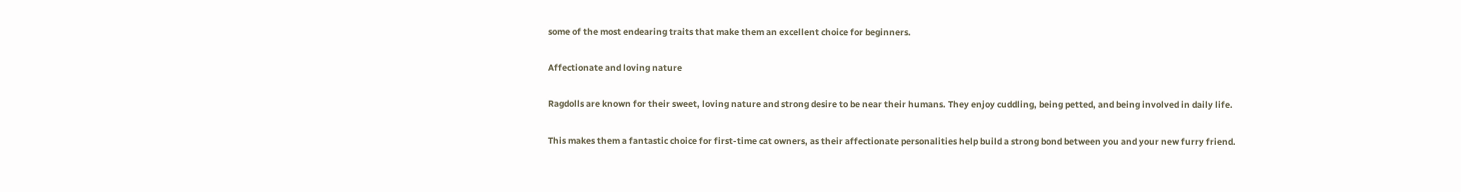some of the most endearing traits that make them an excellent choice for beginners.

Affectionate and loving nature

Ragdolls are known for their sweet, loving nature and strong desire to be near their humans. They enjoy cuddling, being petted, and being involved in daily life.

This makes them a fantastic choice for first-time cat owners, as their affectionate personalities help build a strong bond between you and your new furry friend.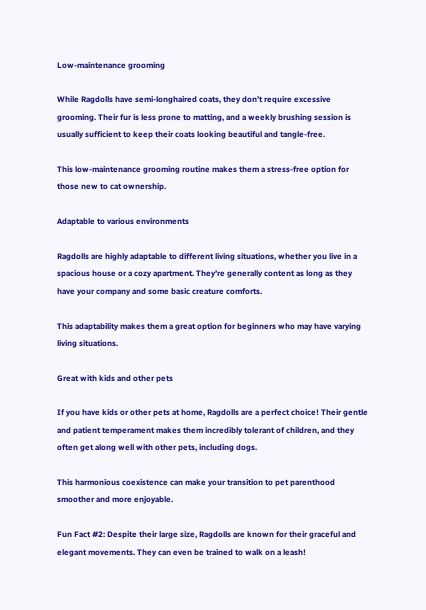Low-maintenance grooming

While Ragdolls have semi-longhaired coats, they don’t require excessive grooming. Their fur is less prone to matting, and a weekly brushing session is usually sufficient to keep their coats looking beautiful and tangle-free.

This low-maintenance grooming routine makes them a stress-free option for those new to cat ownership.

Adaptable to various environments

Ragdolls are highly adaptable to different living situations, whether you live in a spacious house or a cozy apartment. They’re generally content as long as they have your company and some basic creature comforts.

This adaptability makes them a great option for beginners who may have varying living situations.

Great with kids and other pets

If you have kids or other pets at home, Ragdolls are a perfect choice! Their gentle and patient temperament makes them incredibly tolerant of children, and they often get along well with other pets, including dogs.

This harmonious coexistence can make your transition to pet parenthood smoother and more enjoyable.

Fun Fact #2: Despite their large size, Ragdolls are known for their graceful and elegant movements. They can even be trained to walk on a leash!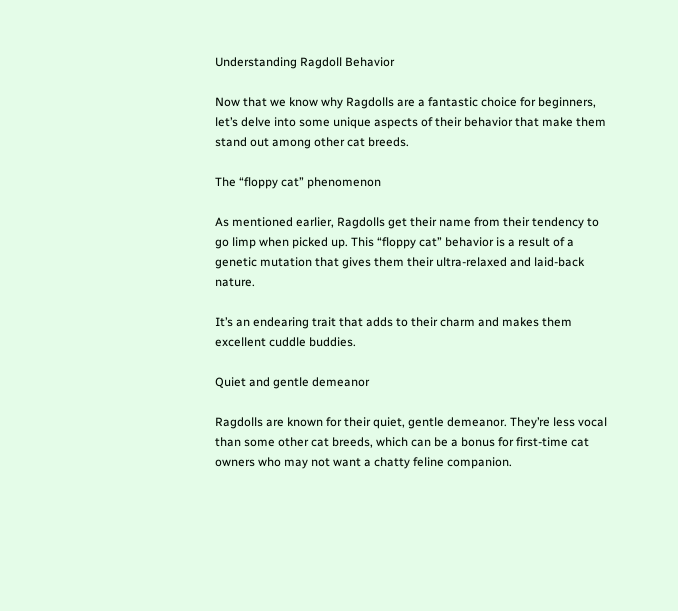Understanding Ragdoll Behavior

Now that we know why Ragdolls are a fantastic choice for beginners, let’s delve into some unique aspects of their behavior that make them stand out among other cat breeds.

The “floppy cat” phenomenon

As mentioned earlier, Ragdolls get their name from their tendency to go limp when picked up. This “floppy cat” behavior is a result of a genetic mutation that gives them their ultra-relaxed and laid-back nature.

It’s an endearing trait that adds to their charm and makes them excellent cuddle buddies.

Quiet and gentle demeanor

Ragdolls are known for their quiet, gentle demeanor. They’re less vocal than some other cat breeds, which can be a bonus for first-time cat owners who may not want a chatty feline companion.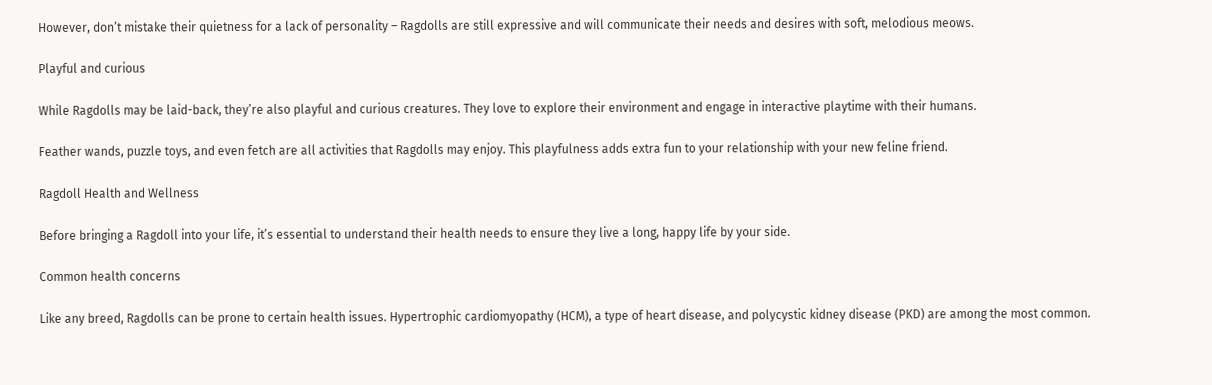However, don’t mistake their quietness for a lack of personality – Ragdolls are still expressive and will communicate their needs and desires with soft, melodious meows.

Playful and curious

While Ragdolls may be laid-back, they’re also playful and curious creatures. They love to explore their environment and engage in interactive playtime with their humans.

Feather wands, puzzle toys, and even fetch are all activities that Ragdolls may enjoy. This playfulness adds extra fun to your relationship with your new feline friend.

Ragdoll Health and Wellness

Before bringing a Ragdoll into your life, it’s essential to understand their health needs to ensure they live a long, happy life by your side.

Common health concerns

Like any breed, Ragdolls can be prone to certain health issues. Hypertrophic cardiomyopathy (HCM), a type of heart disease, and polycystic kidney disease (PKD) are among the most common.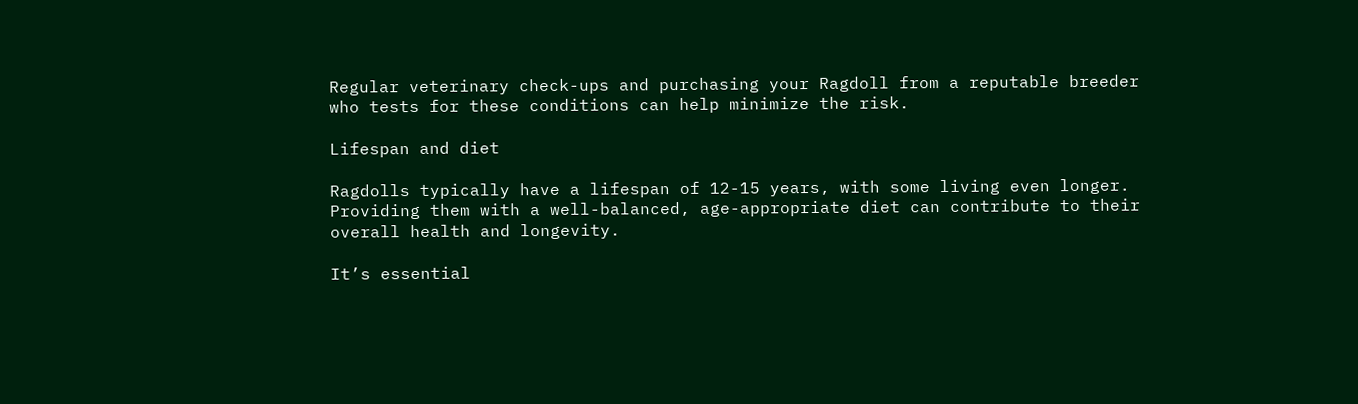Regular veterinary check-ups and purchasing your Ragdoll from a reputable breeder who tests for these conditions can help minimize the risk.

Lifespan and diet

Ragdolls typically have a lifespan of 12-15 years, with some living even longer. Providing them with a well-balanced, age-appropriate diet can contribute to their overall health and longevity.

It’s essential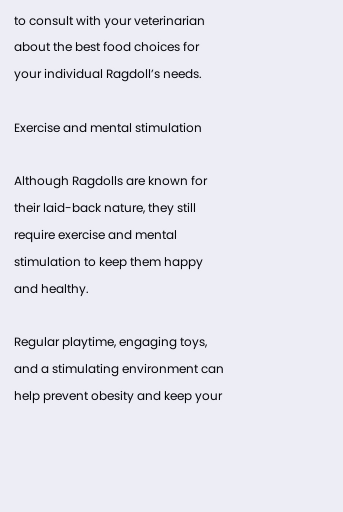to consult with your veterinarian about the best food choices for your individual Ragdoll’s needs.

Exercise and mental stimulation

Although Ragdolls are known for their laid-back nature, they still require exercise and mental stimulation to keep them happy and healthy.

Regular playtime, engaging toys, and a stimulating environment can help prevent obesity and keep your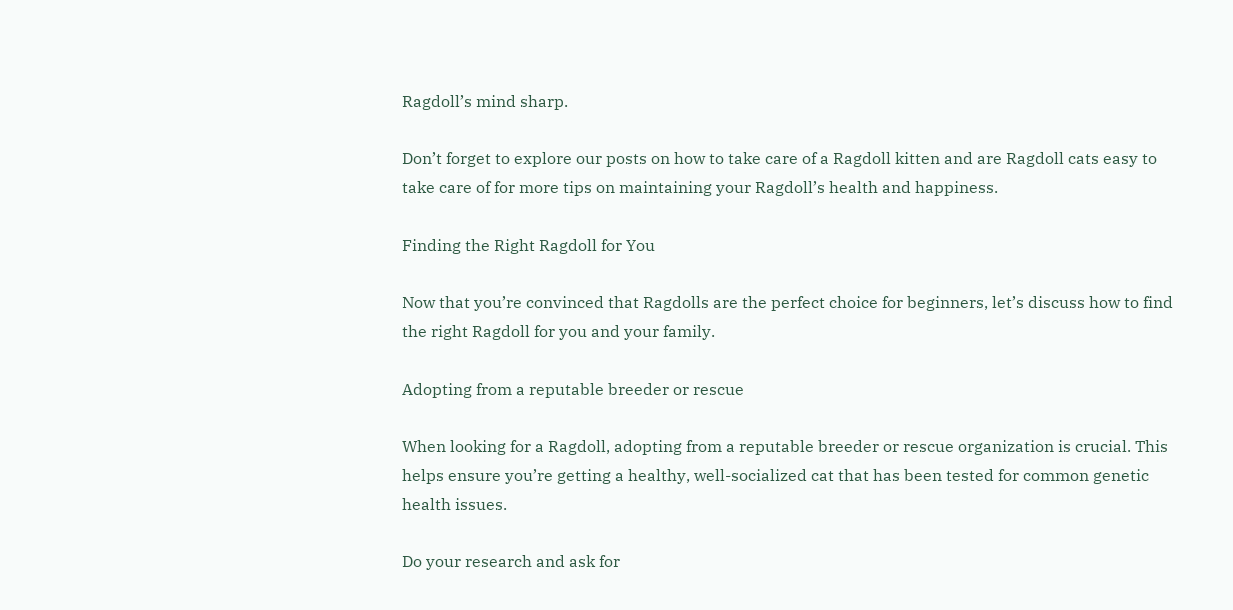Ragdoll’s mind sharp.

Don’t forget to explore our posts on how to take care of a Ragdoll kitten and are Ragdoll cats easy to take care of for more tips on maintaining your Ragdoll’s health and happiness.

Finding the Right Ragdoll for You

Now that you’re convinced that Ragdolls are the perfect choice for beginners, let’s discuss how to find the right Ragdoll for you and your family.

Adopting from a reputable breeder or rescue

When looking for a Ragdoll, adopting from a reputable breeder or rescue organization is crucial. This helps ensure you’re getting a healthy, well-socialized cat that has been tested for common genetic health issues.

Do your research and ask for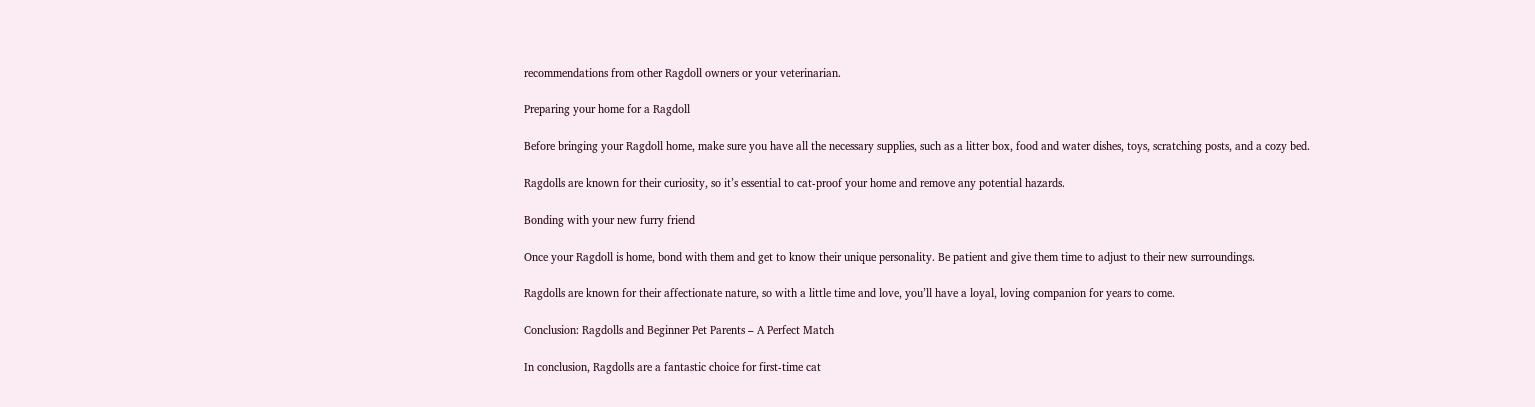recommendations from other Ragdoll owners or your veterinarian.

Preparing your home for a Ragdoll

Before bringing your Ragdoll home, make sure you have all the necessary supplies, such as a litter box, food and water dishes, toys, scratching posts, and a cozy bed.

Ragdolls are known for their curiosity, so it’s essential to cat-proof your home and remove any potential hazards.

Bonding with your new furry friend

Once your Ragdoll is home, bond with them and get to know their unique personality. Be patient and give them time to adjust to their new surroundings.

Ragdolls are known for their affectionate nature, so with a little time and love, you’ll have a loyal, loving companion for years to come.

Conclusion: Ragdolls and Beginner Pet Parents – A Perfect Match

In conclusion, Ragdolls are a fantastic choice for first-time cat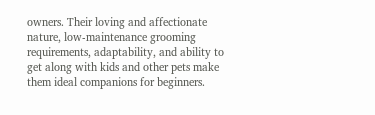owners. Their loving and affectionate nature, low-maintenance grooming requirements, adaptability, and ability to get along with kids and other pets make them ideal companions for beginners.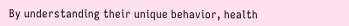By understanding their unique behavior, health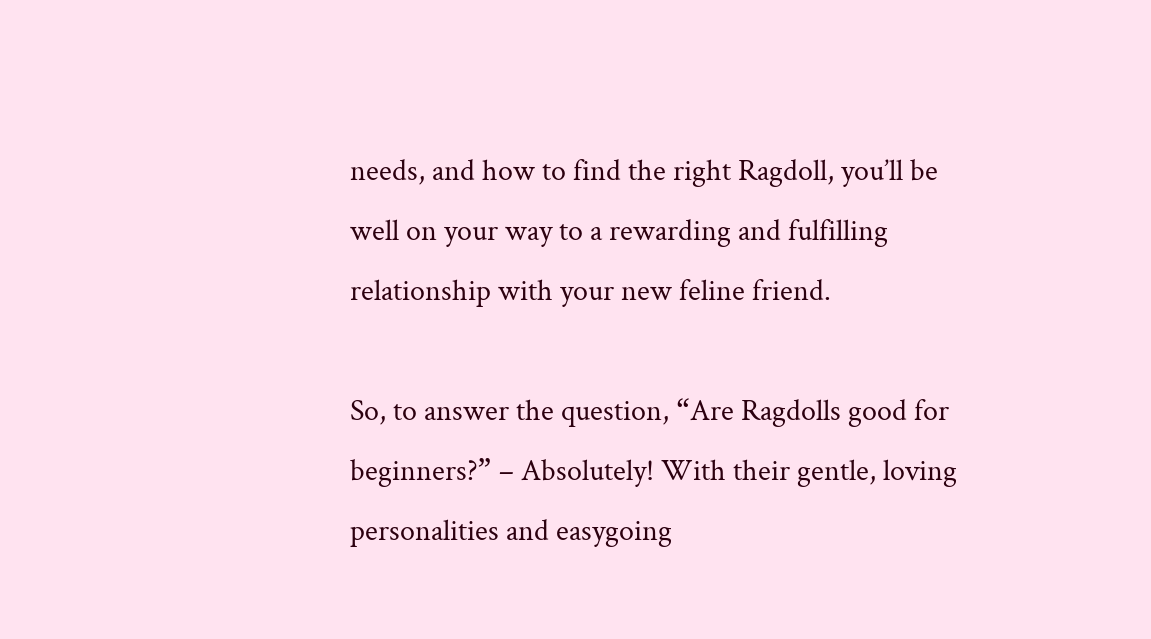needs, and how to find the right Ragdoll, you’ll be well on your way to a rewarding and fulfilling relationship with your new feline friend.

So, to answer the question, “Are Ragdolls good for beginners?” – Absolutely! With their gentle, loving personalities and easygoing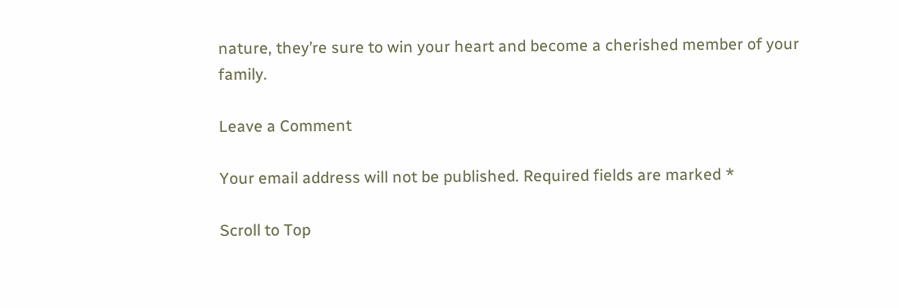nature, they’re sure to win your heart and become a cherished member of your family.

Leave a Comment

Your email address will not be published. Required fields are marked *

Scroll to Top